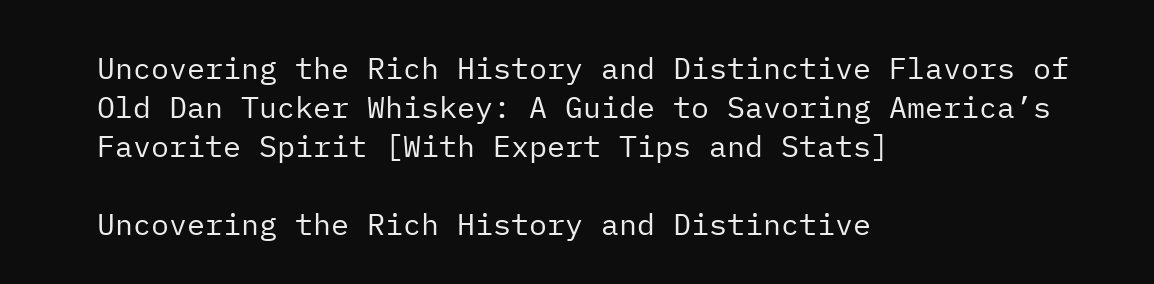Uncovering the Rich History and Distinctive Flavors of Old Dan Tucker Whiskey: A Guide to Savoring America’s Favorite Spirit [With Expert Tips and Stats]

Uncovering the Rich History and Distinctive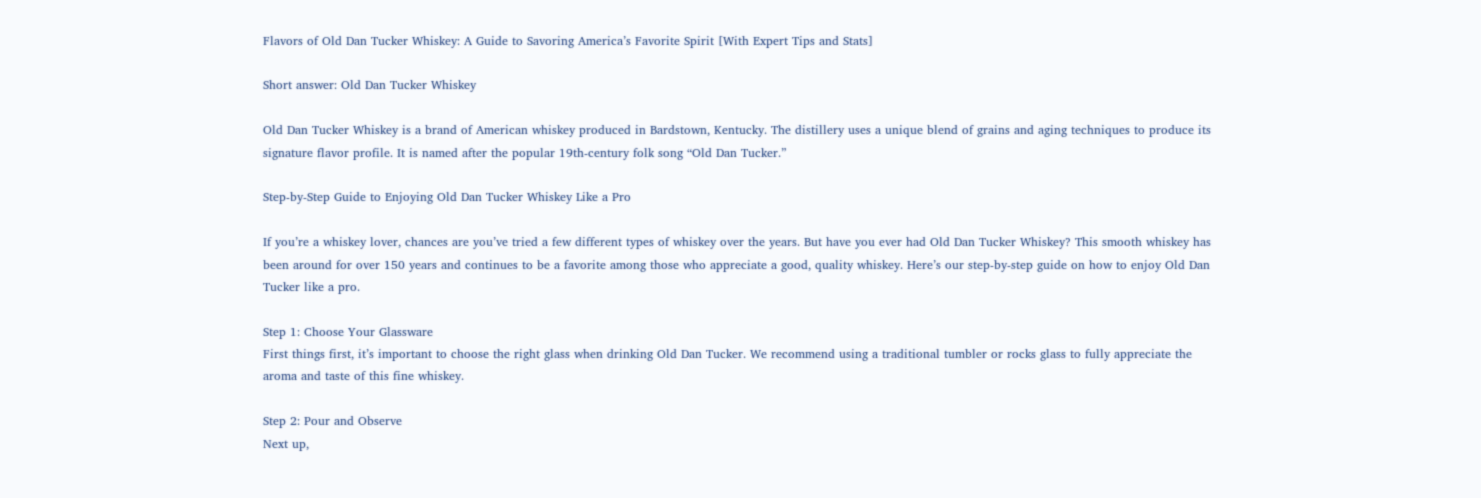Flavors of Old Dan Tucker Whiskey: A Guide to Savoring America’s Favorite Spirit [With Expert Tips and Stats]

Short answer: Old Dan Tucker Whiskey

Old Dan Tucker Whiskey is a brand of American whiskey produced in Bardstown, Kentucky. The distillery uses a unique blend of grains and aging techniques to produce its signature flavor profile. It is named after the popular 19th-century folk song “Old Dan Tucker.”

Step-by-Step Guide to Enjoying Old Dan Tucker Whiskey Like a Pro

If you’re a whiskey lover, chances are you’ve tried a few different types of whiskey over the years. But have you ever had Old Dan Tucker Whiskey? This smooth whiskey has been around for over 150 years and continues to be a favorite among those who appreciate a good, quality whiskey. Here’s our step-by-step guide on how to enjoy Old Dan Tucker like a pro.

Step 1: Choose Your Glassware
First things first, it’s important to choose the right glass when drinking Old Dan Tucker. We recommend using a traditional tumbler or rocks glass to fully appreciate the aroma and taste of this fine whiskey.

Step 2: Pour and Observe
Next up,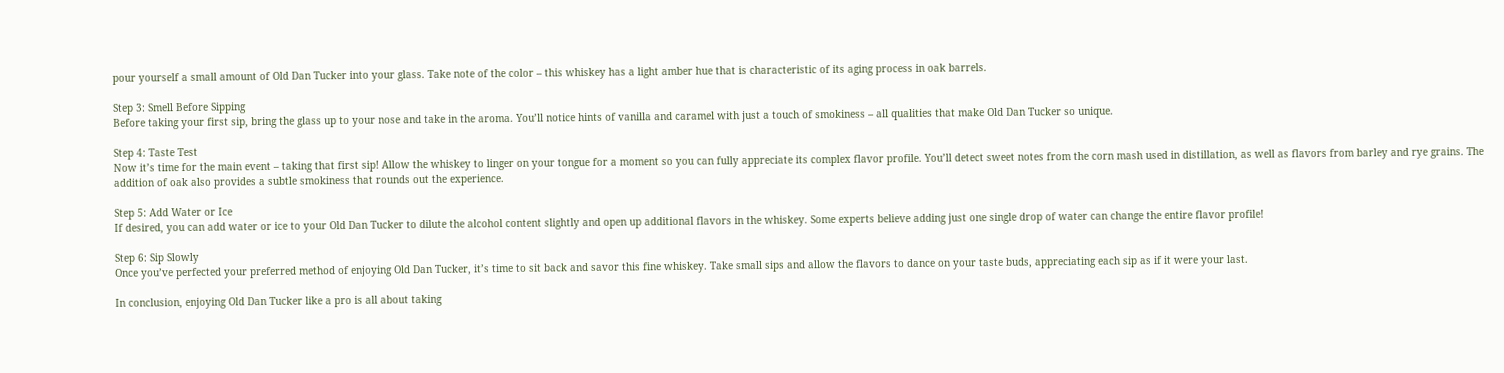pour yourself a small amount of Old Dan Tucker into your glass. Take note of the color – this whiskey has a light amber hue that is characteristic of its aging process in oak barrels.

Step 3: Smell Before Sipping
Before taking your first sip, bring the glass up to your nose and take in the aroma. You’ll notice hints of vanilla and caramel with just a touch of smokiness – all qualities that make Old Dan Tucker so unique.

Step 4: Taste Test
Now it’s time for the main event – taking that first sip! Allow the whiskey to linger on your tongue for a moment so you can fully appreciate its complex flavor profile. You’ll detect sweet notes from the corn mash used in distillation, as well as flavors from barley and rye grains. The addition of oak also provides a subtle smokiness that rounds out the experience.

Step 5: Add Water or Ice
If desired, you can add water or ice to your Old Dan Tucker to dilute the alcohol content slightly and open up additional flavors in the whiskey. Some experts believe adding just one single drop of water can change the entire flavor profile!

Step 6: Sip Slowly
Once you’ve perfected your preferred method of enjoying Old Dan Tucker, it’s time to sit back and savor this fine whiskey. Take small sips and allow the flavors to dance on your taste buds, appreciating each sip as if it were your last.

In conclusion, enjoying Old Dan Tucker like a pro is all about taking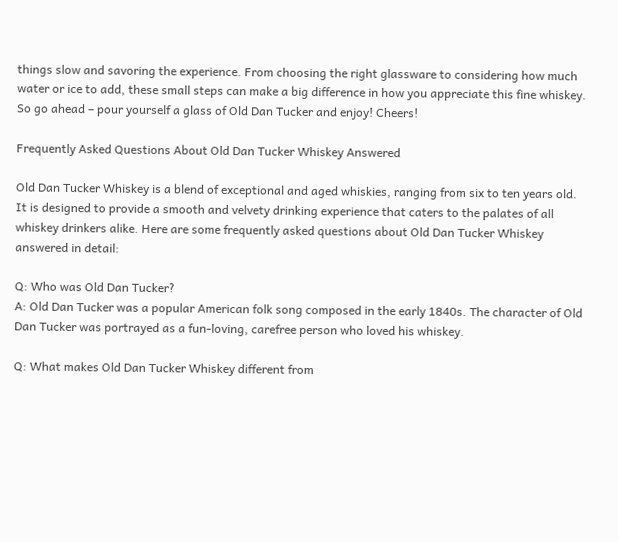things slow and savoring the experience. From choosing the right glassware to considering how much water or ice to add, these small steps can make a big difference in how you appreciate this fine whiskey. So go ahead – pour yourself a glass of Old Dan Tucker and enjoy! Cheers!

Frequently Asked Questions About Old Dan Tucker Whiskey Answered

Old Dan Tucker Whiskey is a blend of exceptional and aged whiskies, ranging from six to ten years old. It is designed to provide a smooth and velvety drinking experience that caters to the palates of all whiskey drinkers alike. Here are some frequently asked questions about Old Dan Tucker Whiskey answered in detail:

Q: Who was Old Dan Tucker?
A: Old Dan Tucker was a popular American folk song composed in the early 1840s. The character of Old Dan Tucker was portrayed as a fun-loving, carefree person who loved his whiskey.

Q: What makes Old Dan Tucker Whiskey different from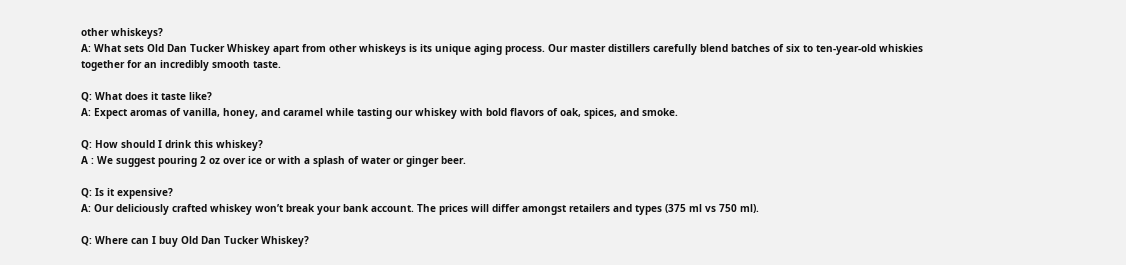other whiskeys?
A: What sets Old Dan Tucker Whiskey apart from other whiskeys is its unique aging process. Our master distillers carefully blend batches of six to ten-year-old whiskies together for an incredibly smooth taste.

Q: What does it taste like?
A: Expect aromas of vanilla, honey, and caramel while tasting our whiskey with bold flavors of oak, spices, and smoke.

Q: How should I drink this whiskey?
A : We suggest pouring 2 oz over ice or with a splash of water or ginger beer.

Q: Is it expensive?
A: Our deliciously crafted whiskey won’t break your bank account. The prices will differ amongst retailers and types (375 ml vs 750 ml).

Q: Where can I buy Old Dan Tucker Whiskey?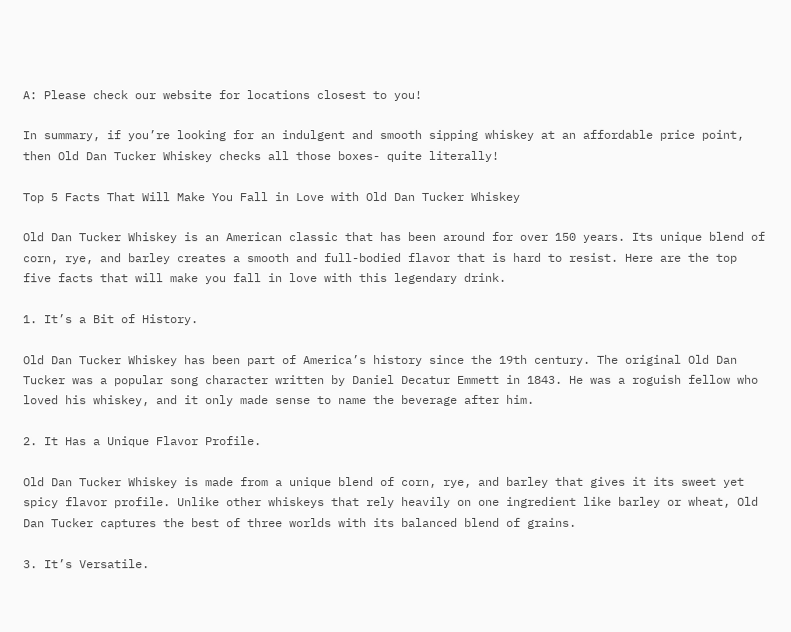A: Please check our website for locations closest to you!

In summary, if you’re looking for an indulgent and smooth sipping whiskey at an affordable price point, then Old Dan Tucker Whiskey checks all those boxes- quite literally!

Top 5 Facts That Will Make You Fall in Love with Old Dan Tucker Whiskey

Old Dan Tucker Whiskey is an American classic that has been around for over 150 years. Its unique blend of corn, rye, and barley creates a smooth and full-bodied flavor that is hard to resist. Here are the top five facts that will make you fall in love with this legendary drink.

1. It’s a Bit of History.

Old Dan Tucker Whiskey has been part of America’s history since the 19th century. The original Old Dan Tucker was a popular song character written by Daniel Decatur Emmett in 1843. He was a roguish fellow who loved his whiskey, and it only made sense to name the beverage after him.

2. It Has a Unique Flavor Profile.

Old Dan Tucker Whiskey is made from a unique blend of corn, rye, and barley that gives it its sweet yet spicy flavor profile. Unlike other whiskeys that rely heavily on one ingredient like barley or wheat, Old Dan Tucker captures the best of three worlds with its balanced blend of grains.

3. It’s Versatile.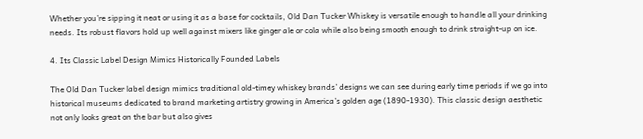Whether you’re sipping it neat or using it as a base for cocktails, Old Dan Tucker Whiskey is versatile enough to handle all your drinking needs. Its robust flavors hold up well against mixers like ginger ale or cola while also being smooth enough to drink straight-up on ice.

4. Its Classic Label Design Mimics Historically Founded Labels

The Old Dan Tucker label design mimics traditional old-timey whiskey brands’ designs we can see during early time periods if we go into historical museums dedicated to brand marketing artistry growing in America’s golden age (1890-1930). This classic design aesthetic not only looks great on the bar but also gives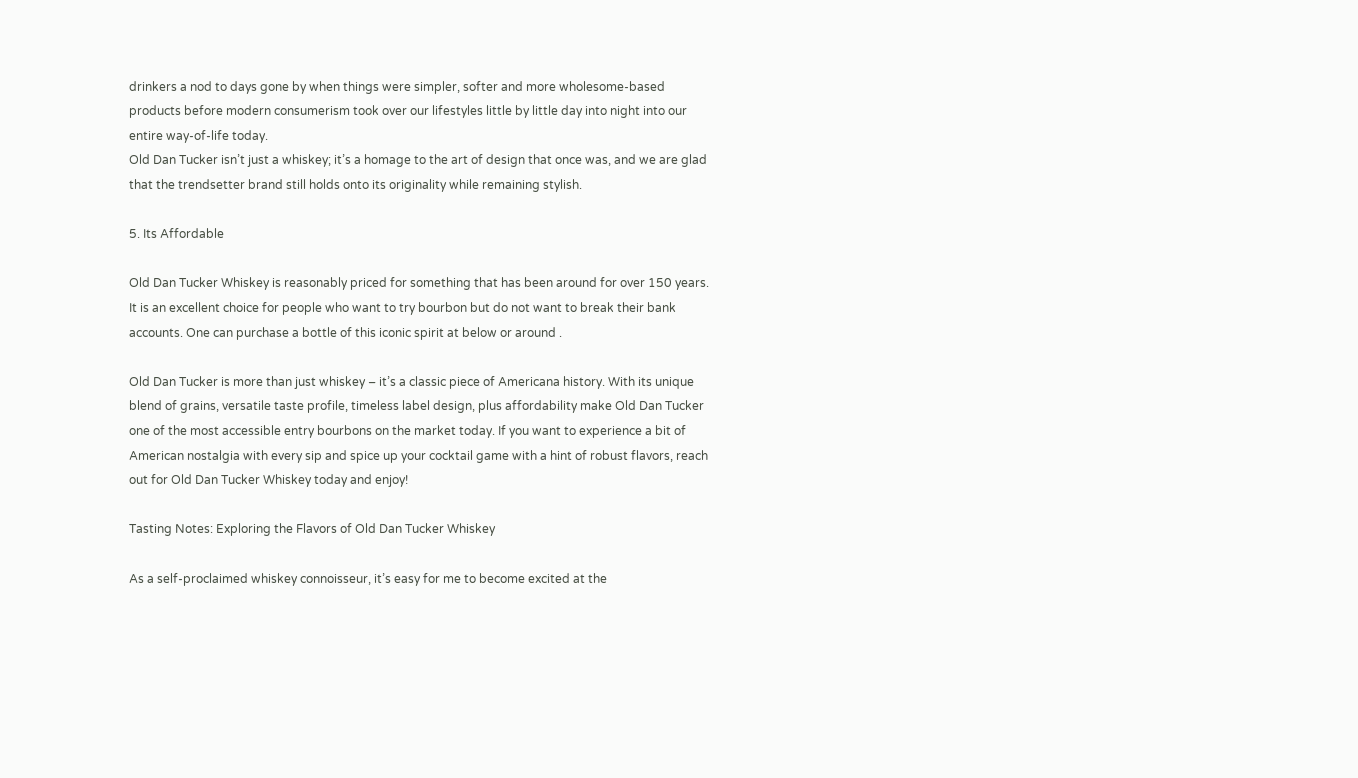drinkers a nod to days gone by when things were simpler, softer and more wholesome-based products before modern consumerism took over our lifestyles little by little day into night into our entire way-of-life today.
Old Dan Tucker isn’t just a whiskey; it’s a homage to the art of design that once was, and we are glad that the trendsetter brand still holds onto its originality while remaining stylish.

5. Its Affordable

Old Dan Tucker Whiskey is reasonably priced for something that has been around for over 150 years. It is an excellent choice for people who want to try bourbon but do not want to break their bank accounts. One can purchase a bottle of this iconic spirit at below or around .

Old Dan Tucker is more than just whiskey – it’s a classic piece of Americana history. With its unique blend of grains, versatile taste profile, timeless label design, plus affordability make Old Dan Tucker one of the most accessible entry bourbons on the market today. If you want to experience a bit of American nostalgia with every sip and spice up your cocktail game with a hint of robust flavors, reach out for Old Dan Tucker Whiskey today and enjoy!

Tasting Notes: Exploring the Flavors of Old Dan Tucker Whiskey

As a self-proclaimed whiskey connoisseur, it’s easy for me to become excited at the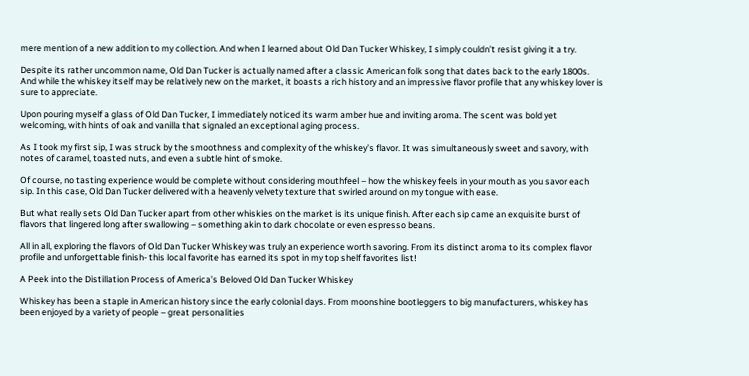mere mention of a new addition to my collection. And when I learned about Old Dan Tucker Whiskey, I simply couldn’t resist giving it a try.

Despite its rather uncommon name, Old Dan Tucker is actually named after a classic American folk song that dates back to the early 1800s. And while the whiskey itself may be relatively new on the market, it boasts a rich history and an impressive flavor profile that any whiskey lover is sure to appreciate.

Upon pouring myself a glass of Old Dan Tucker, I immediately noticed its warm amber hue and inviting aroma. The scent was bold yet welcoming, with hints of oak and vanilla that signaled an exceptional aging process.

As I took my first sip, I was struck by the smoothness and complexity of the whiskey’s flavor. It was simultaneously sweet and savory, with notes of caramel, toasted nuts, and even a subtle hint of smoke.

Of course, no tasting experience would be complete without considering mouthfeel – how the whiskey feels in your mouth as you savor each sip. In this case, Old Dan Tucker delivered with a heavenly velvety texture that swirled around on my tongue with ease.

But what really sets Old Dan Tucker apart from other whiskies on the market is its unique finish. After each sip came an exquisite burst of flavors that lingered long after swallowing – something akin to dark chocolate or even espresso beans.

All in all, exploring the flavors of Old Dan Tucker Whiskey was truly an experience worth savoring. From its distinct aroma to its complex flavor profile and unforgettable finish- this local favorite has earned its spot in my top shelf favorites list!

A Peek into the Distillation Process of America’s Beloved Old Dan Tucker Whiskey

Whiskey has been a staple in American history since the early colonial days. From moonshine bootleggers to big manufacturers, whiskey has been enjoyed by a variety of people – great personalities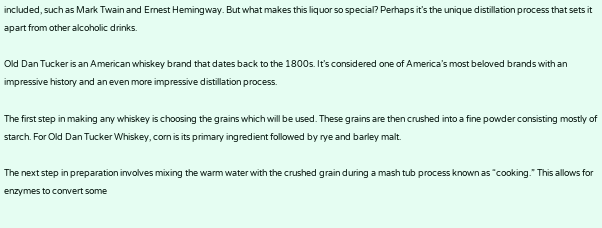included, such as Mark Twain and Ernest Hemingway. But what makes this liquor so special? Perhaps it’s the unique distillation process that sets it apart from other alcoholic drinks.

Old Dan Tucker is an American whiskey brand that dates back to the 1800s. It’s considered one of America’s most beloved brands with an impressive history and an even more impressive distillation process.

The first step in making any whiskey is choosing the grains which will be used. These grains are then crushed into a fine powder consisting mostly of starch. For Old Dan Tucker Whiskey, corn is its primary ingredient followed by rye and barley malt.

The next step in preparation involves mixing the warm water with the crushed grain during a mash tub process known as “cooking.” This allows for enzymes to convert some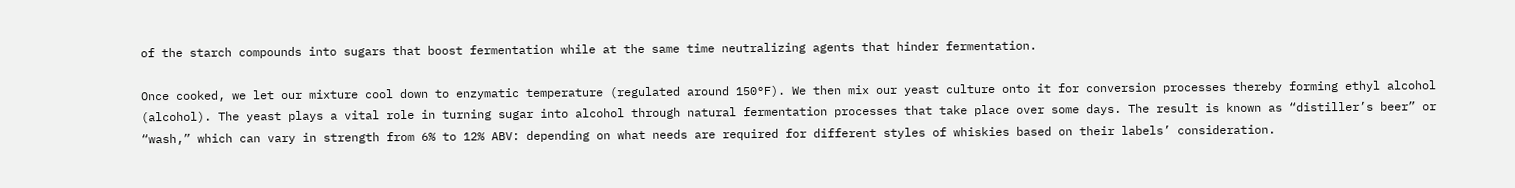of the starch compounds into sugars that boost fermentation while at the same time neutralizing agents that hinder fermentation.

Once cooked, we let our mixture cool down to enzymatic temperature (regulated around 150°F). We then mix our yeast culture onto it for conversion processes thereby forming ethyl alcohol (alcohol). The yeast plays a vital role in turning sugar into alcohol through natural fermentation processes that take place over some days. The result is known as “distiller’s beer” or “wash,” which can vary in strength from 6% to 12% ABV: depending on what needs are required for different styles of whiskies based on their labels’ consideration.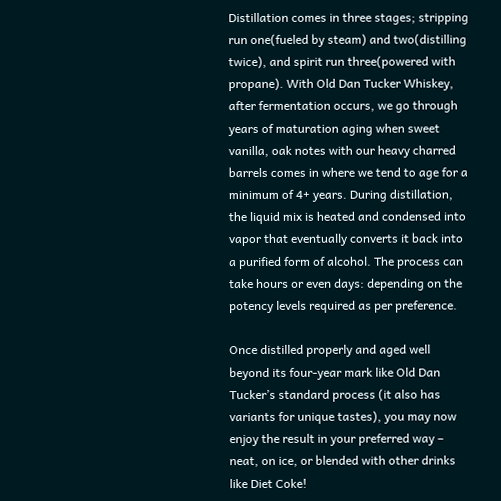Distillation comes in three stages; stripping run one(fueled by steam) and two(distilling twice), and spirit run three(powered with propane). With Old Dan Tucker Whiskey, after fermentation occurs, we go through years of maturation aging when sweet vanilla, oak notes with our heavy charred barrels comes in where we tend to age for a minimum of 4+ years. During distillation, the liquid mix is heated and condensed into vapor that eventually converts it back into a purified form of alcohol. The process can take hours or even days: depending on the potency levels required as per preference.

Once distilled properly and aged well beyond its four-year mark like Old Dan Tucker’s standard process (it also has variants for unique tastes), you may now enjoy the result in your preferred way – neat, on ice, or blended with other drinks like Diet Coke!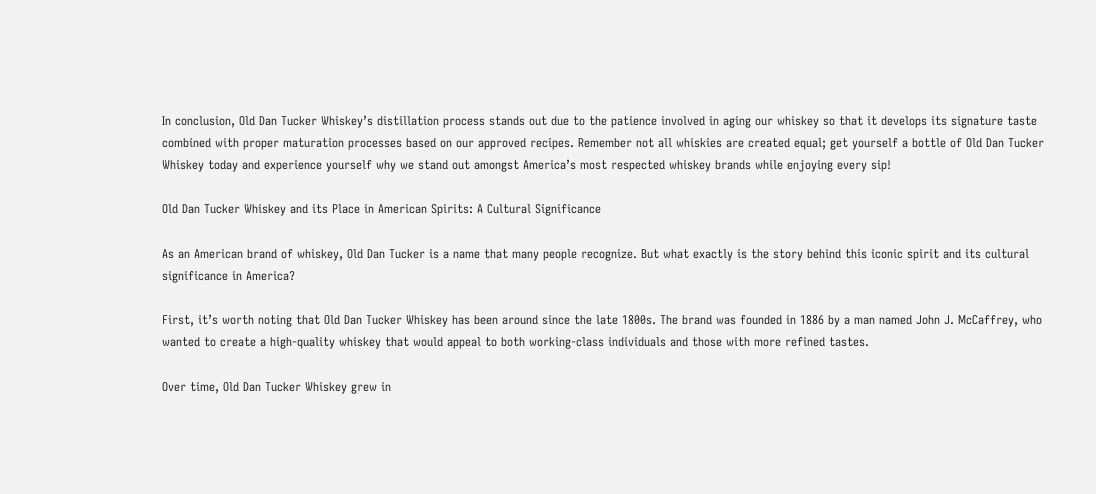In conclusion, Old Dan Tucker Whiskey’s distillation process stands out due to the patience involved in aging our whiskey so that it develops its signature taste combined with proper maturation processes based on our approved recipes. Remember not all whiskies are created equal; get yourself a bottle of Old Dan Tucker Whiskey today and experience yourself why we stand out amongst America’s most respected whiskey brands while enjoying every sip!

Old Dan Tucker Whiskey and its Place in American Spirits: A Cultural Significance

As an American brand of whiskey, Old Dan Tucker is a name that many people recognize. But what exactly is the story behind this iconic spirit and its cultural significance in America?

First, it’s worth noting that Old Dan Tucker Whiskey has been around since the late 1800s. The brand was founded in 1886 by a man named John J. McCaffrey, who wanted to create a high-quality whiskey that would appeal to both working-class individuals and those with more refined tastes.

Over time, Old Dan Tucker Whiskey grew in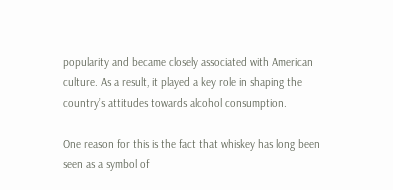popularity and became closely associated with American culture. As a result, it played a key role in shaping the country’s attitudes towards alcohol consumption.

One reason for this is the fact that whiskey has long been seen as a symbol of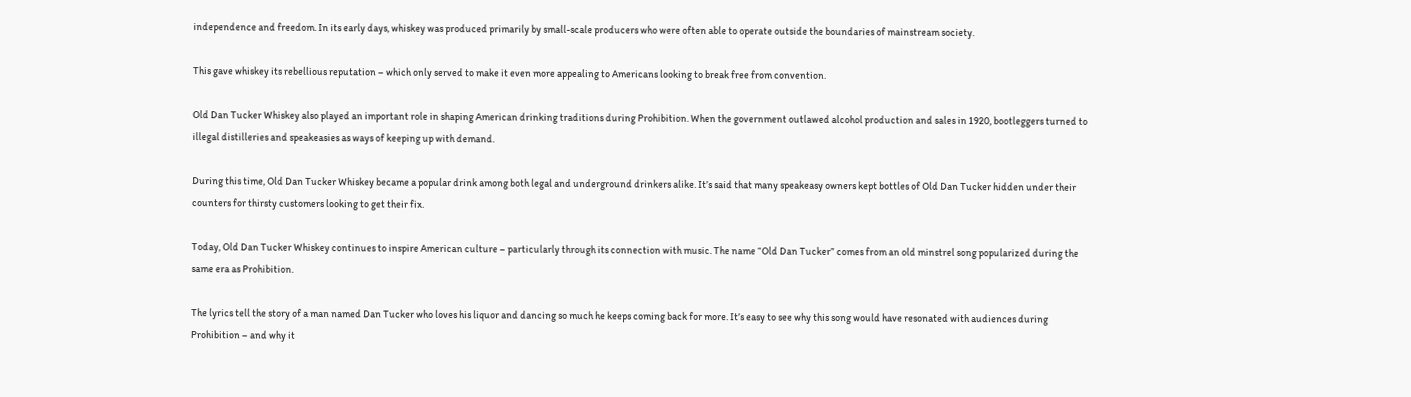independence and freedom. In its early days, whiskey was produced primarily by small-scale producers who were often able to operate outside the boundaries of mainstream society.

This gave whiskey its rebellious reputation – which only served to make it even more appealing to Americans looking to break free from convention.

Old Dan Tucker Whiskey also played an important role in shaping American drinking traditions during Prohibition. When the government outlawed alcohol production and sales in 1920, bootleggers turned to illegal distilleries and speakeasies as ways of keeping up with demand.

During this time, Old Dan Tucker Whiskey became a popular drink among both legal and underground drinkers alike. It’s said that many speakeasy owners kept bottles of Old Dan Tucker hidden under their counters for thirsty customers looking to get their fix.

Today, Old Dan Tucker Whiskey continues to inspire American culture – particularly through its connection with music. The name “Old Dan Tucker” comes from an old minstrel song popularized during the same era as Prohibition.

The lyrics tell the story of a man named Dan Tucker who loves his liquor and dancing so much he keeps coming back for more. It’s easy to see why this song would have resonated with audiences during Prohibition – and why it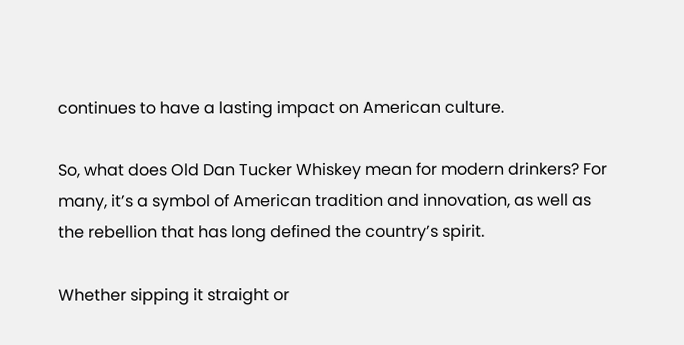continues to have a lasting impact on American culture.

So, what does Old Dan Tucker Whiskey mean for modern drinkers? For many, it’s a symbol of American tradition and innovation, as well as the rebellion that has long defined the country’s spirit.

Whether sipping it straight or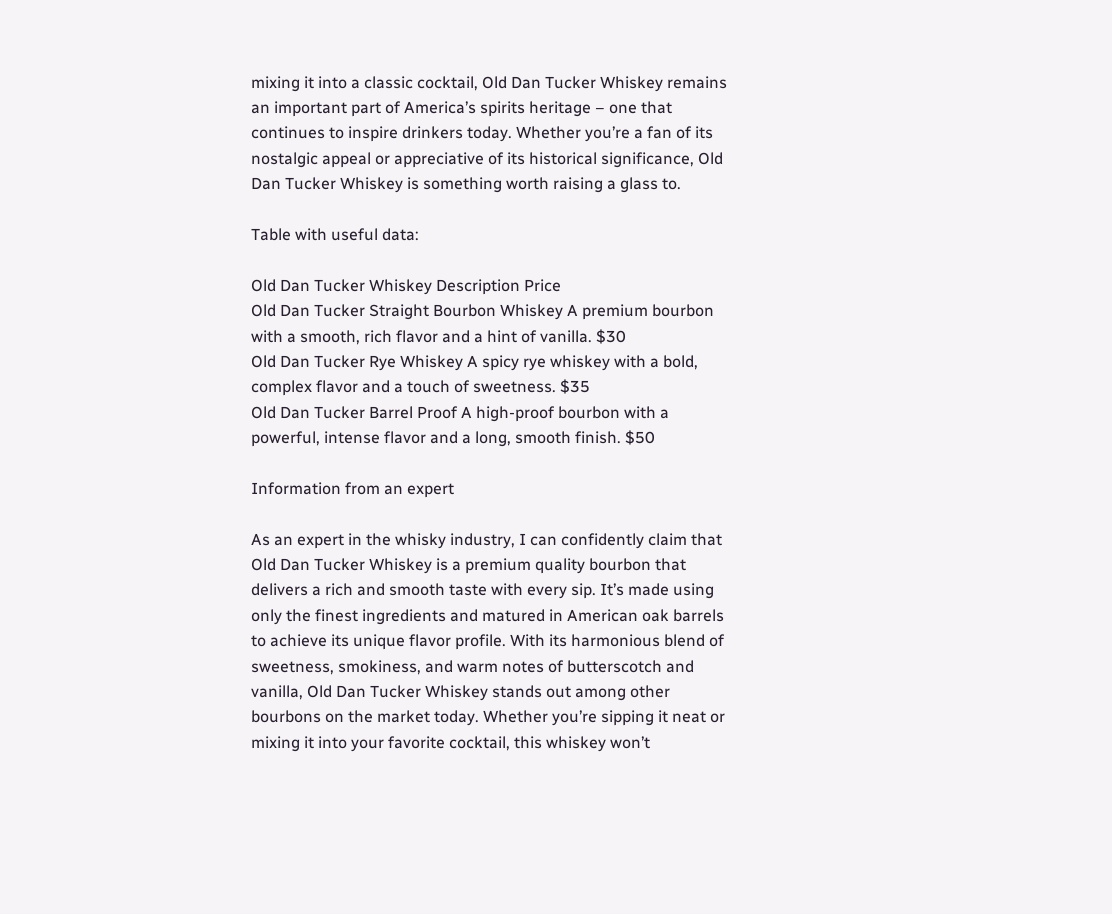mixing it into a classic cocktail, Old Dan Tucker Whiskey remains an important part of America’s spirits heritage – one that continues to inspire drinkers today. Whether you’re a fan of its nostalgic appeal or appreciative of its historical significance, Old Dan Tucker Whiskey is something worth raising a glass to.

Table with useful data:

Old Dan Tucker Whiskey Description Price
Old Dan Tucker Straight Bourbon Whiskey A premium bourbon with a smooth, rich flavor and a hint of vanilla. $30
Old Dan Tucker Rye Whiskey A spicy rye whiskey with a bold, complex flavor and a touch of sweetness. $35
Old Dan Tucker Barrel Proof A high-proof bourbon with a powerful, intense flavor and a long, smooth finish. $50

Information from an expert

As an expert in the whisky industry, I can confidently claim that Old Dan Tucker Whiskey is a premium quality bourbon that delivers a rich and smooth taste with every sip. It’s made using only the finest ingredients and matured in American oak barrels to achieve its unique flavor profile. With its harmonious blend of sweetness, smokiness, and warm notes of butterscotch and vanilla, Old Dan Tucker Whiskey stands out among other bourbons on the market today. Whether you’re sipping it neat or mixing it into your favorite cocktail, this whiskey won’t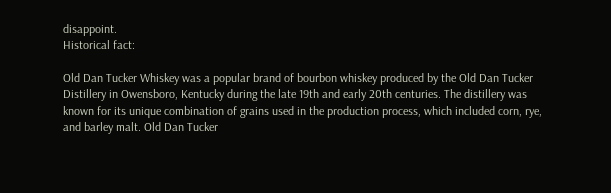disappoint.
Historical fact:

Old Dan Tucker Whiskey was a popular brand of bourbon whiskey produced by the Old Dan Tucker Distillery in Owensboro, Kentucky during the late 19th and early 20th centuries. The distillery was known for its unique combination of grains used in the production process, which included corn, rye, and barley malt. Old Dan Tucker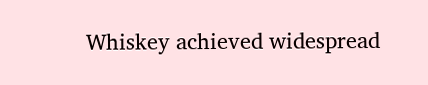Whiskey achieved widespread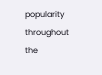popularity throughout the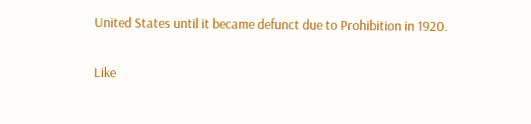United States until it became defunct due to Prohibition in 1920.

Like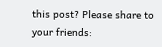this post? Please share to your friends: